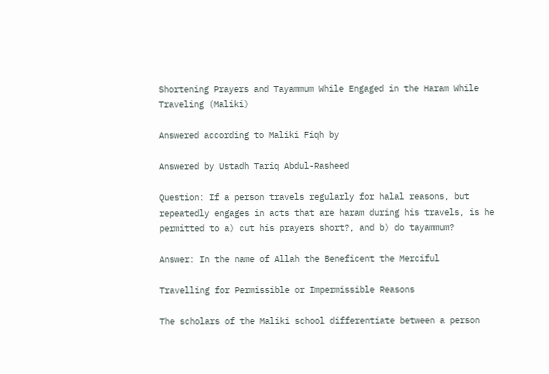Shortening Prayers and Tayammum While Engaged in the Haram While Traveling (Maliki)

Answered according to Maliki Fiqh by

Answered by Ustadh Tariq Abdul-Rasheed

Question: If a person travels regularly for halal reasons, but repeatedly engages in acts that are haram during his travels, is he permitted to a) cut his prayers short?, and b) do tayammum?

Answer: In the name of Allah the Beneficent the Merciful

Travelling for Permissible or Impermissible Reasons

The scholars of the Maliki school differentiate between a person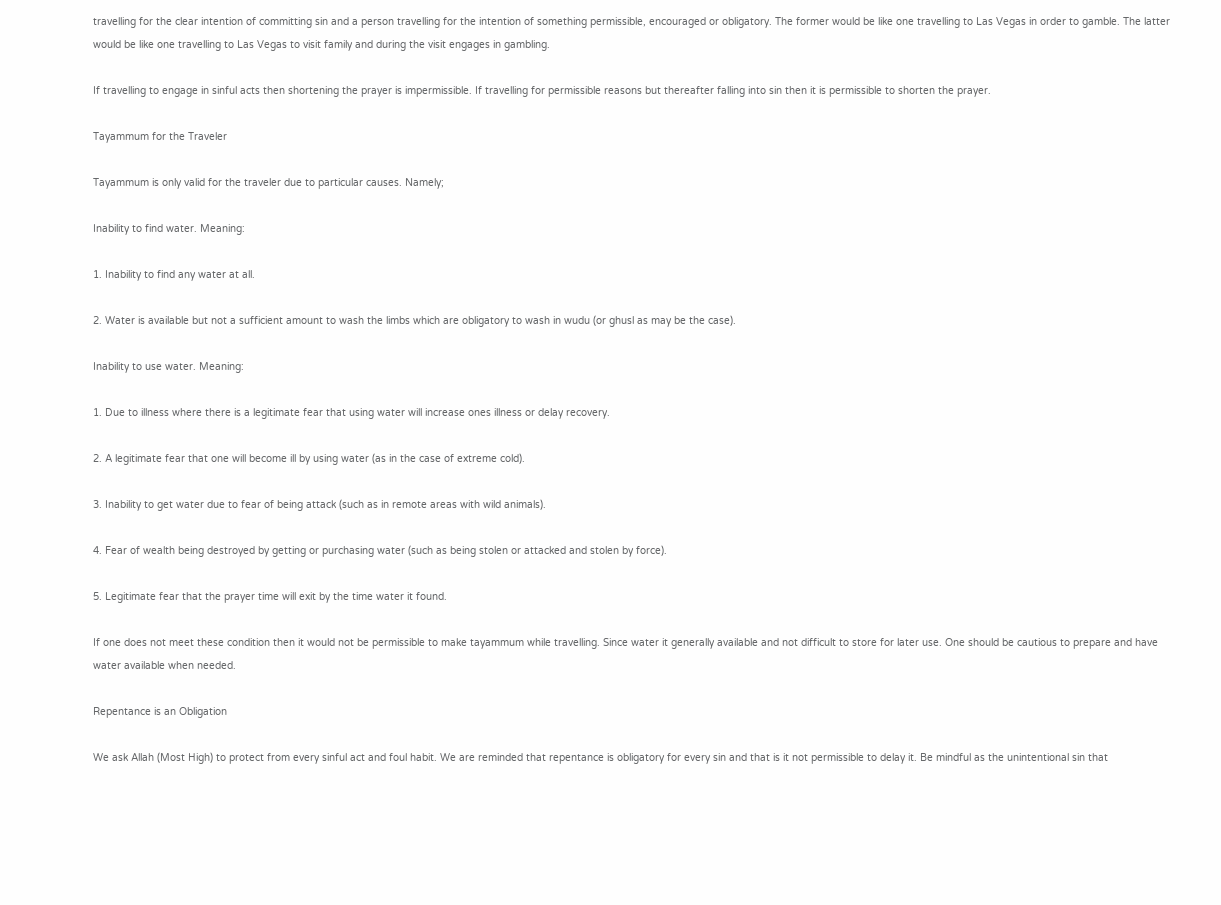travelling for the clear intention of committing sin and a person travelling for the intention of something permissible, encouraged or obligatory. The former would be like one travelling to Las Vegas in order to gamble. The latter would be like one travelling to Las Vegas to visit family and during the visit engages in gambling.

If travelling to engage in sinful acts then shortening the prayer is impermissible. If travelling for permissible reasons but thereafter falling into sin then it is permissible to shorten the prayer.

Tayammum for the Traveler

Tayammum is only valid for the traveler due to particular causes. Namely;

Inability to find water. Meaning:

1. Inability to find any water at all.

2. Water is available but not a sufficient amount to wash the limbs which are obligatory to wash in wudu (or ghusl as may be the case).

Inability to use water. Meaning:

1. Due to illness where there is a legitimate fear that using water will increase ones illness or delay recovery.

2. A legitimate fear that one will become ill by using water (as in the case of extreme cold).

3. Inability to get water due to fear of being attack (such as in remote areas with wild animals).

4. Fear of wealth being destroyed by getting or purchasing water (such as being stolen or attacked and stolen by force).

5. Legitimate fear that the prayer time will exit by the time water it found.

If one does not meet these condition then it would not be permissible to make tayammum while travelling. Since water it generally available and not difficult to store for later use. One should be cautious to prepare and have water available when needed.

Repentance is an Obligation

We ask Allah (Most High) to protect from every sinful act and foul habit. We are reminded that repentance is obligatory for every sin and that is it not permissible to delay it. Be mindful as the unintentional sin that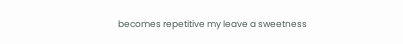becomes repetitive my leave a sweetness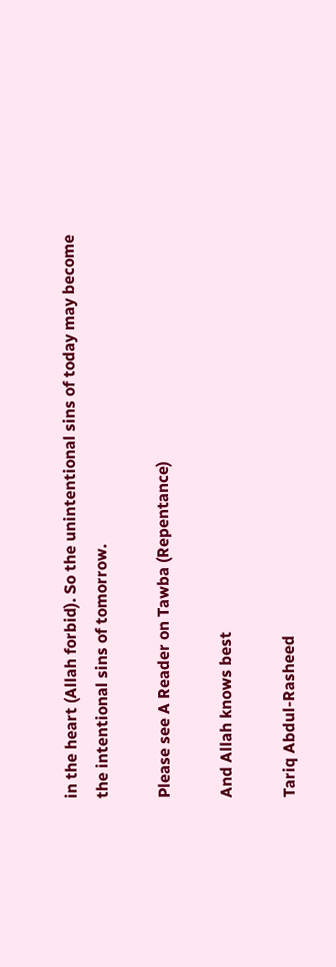in the heart (Allah forbid). So the unintentional sins of today may become the intentional sins of tomorrow.

Please see A Reader on Tawba (Repentance)

And Allah knows best

Tariq Abdul-Rasheed